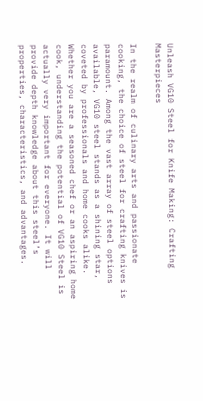Unleash VG10 Steel for Knife Making: Crafting Masterpieces

In the realm of culinary arts and passionate cooking, the choice of steel for crafting knives is paramount. Among the vast array of steel options available, VG10 steel stands as a shining star, coveted by professionals and home cooks alike. Whether you are a seasoned chef or an aspiring home cook, understanding the potential of VG10 Steel is actually very important for everyone. It will provide depth knowledge about this steel’s properties, characteristics, and advantages.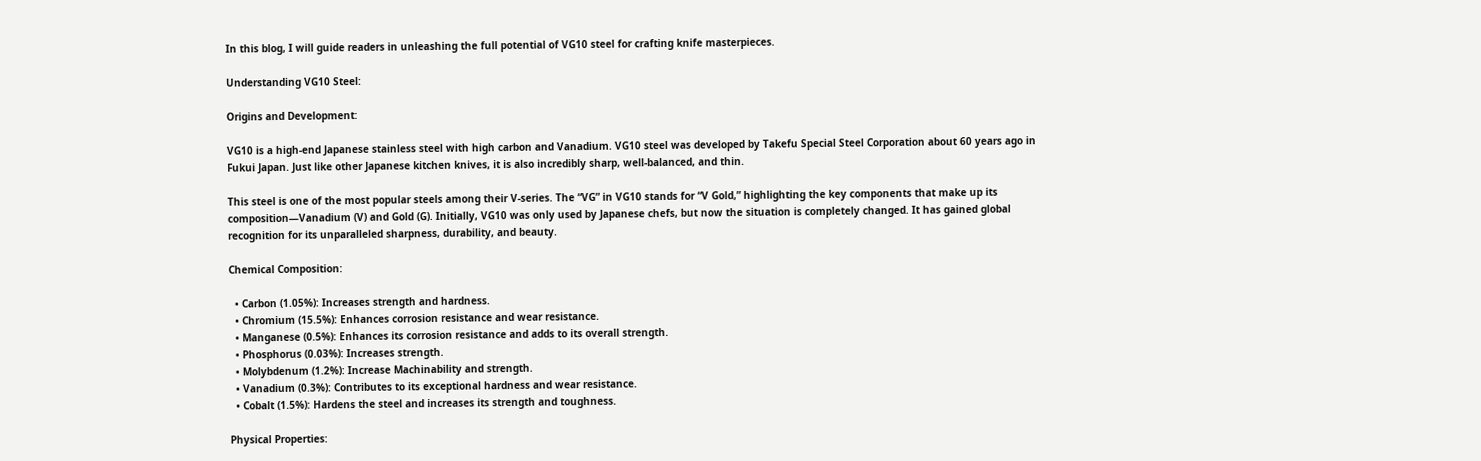In this blog, I will guide readers in unleashing the full potential of VG10 steel for crafting knife masterpieces.

Understanding VG10 Steel:

Origins and Development:

VG10 is a high-end Japanese stainless steel with high carbon and Vanadium. VG10 steel was developed by Takefu Special Steel Corporation about 60 years ago in Fukui Japan. Just like other Japanese kitchen knives, it is also incredibly sharp, well-balanced, and thin.

This steel is one of the most popular steels among their V-series. The “VG” in VG10 stands for “V Gold,” highlighting the key components that make up its composition—Vanadium (V) and Gold (G). Initially, VG10 was only used by Japanese chefs, but now the situation is completely changed. It has gained global recognition for its unparalleled sharpness, durability, and beauty.

Chemical Composition:

  • Carbon (1.05%): Increases strength and hardness.
  • Chromium (15.5%): Enhances corrosion resistance and wear resistance.
  • Manganese (0.5%): Enhances its corrosion resistance and adds to its overall strength.
  • Phosphorus (0.03%): Increases strength.
  • Molybdenum (1.2%): Increase Machinability and strength.
  • Vanadium (0.3%): Contributes to its exceptional hardness and wear resistance.
  • Cobalt (1.5%): Hardens the steel and increases its strength and toughness.

Physical Properties: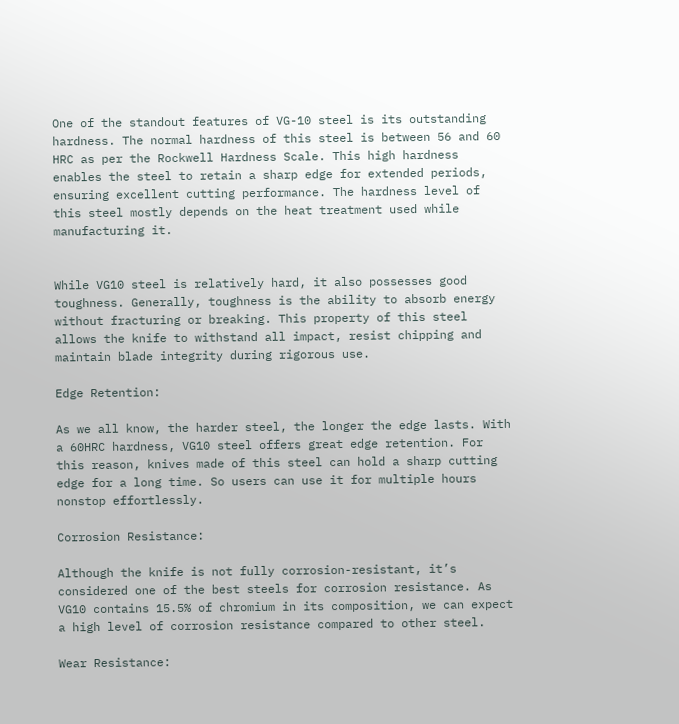One of the standout features of VG-10 steel is its outstanding hardness. The normal hardness of this steel is between 56 and 60 HRC as per the Rockwell Hardness Scale. This high hardness enables the steel to retain a sharp edge for extended periods, ensuring excellent cutting performance. The hardness level of this steel mostly depends on the heat treatment used while manufacturing it.


While VG10 steel is relatively hard, it also possesses good toughness. Generally, toughness is the ability to absorb energy without fracturing or breaking. This property of this steel allows the knife to withstand all impact, resist chipping and maintain blade integrity during rigorous use.

Edge Retention:

As we all know, the harder steel, the longer the edge lasts. With a 60HRC hardness, VG10 steel offers great edge retention. For this reason, knives made of this steel can hold a sharp cutting edge for a long time. So users can use it for multiple hours nonstop effortlessly.

Corrosion Resistance:

Although the knife is not fully corrosion-resistant, it’s considered one of the best steels for corrosion resistance. As VG10 contains 15.5% of chromium in its composition, we can expect a high level of corrosion resistance compared to other steel.

Wear Resistance: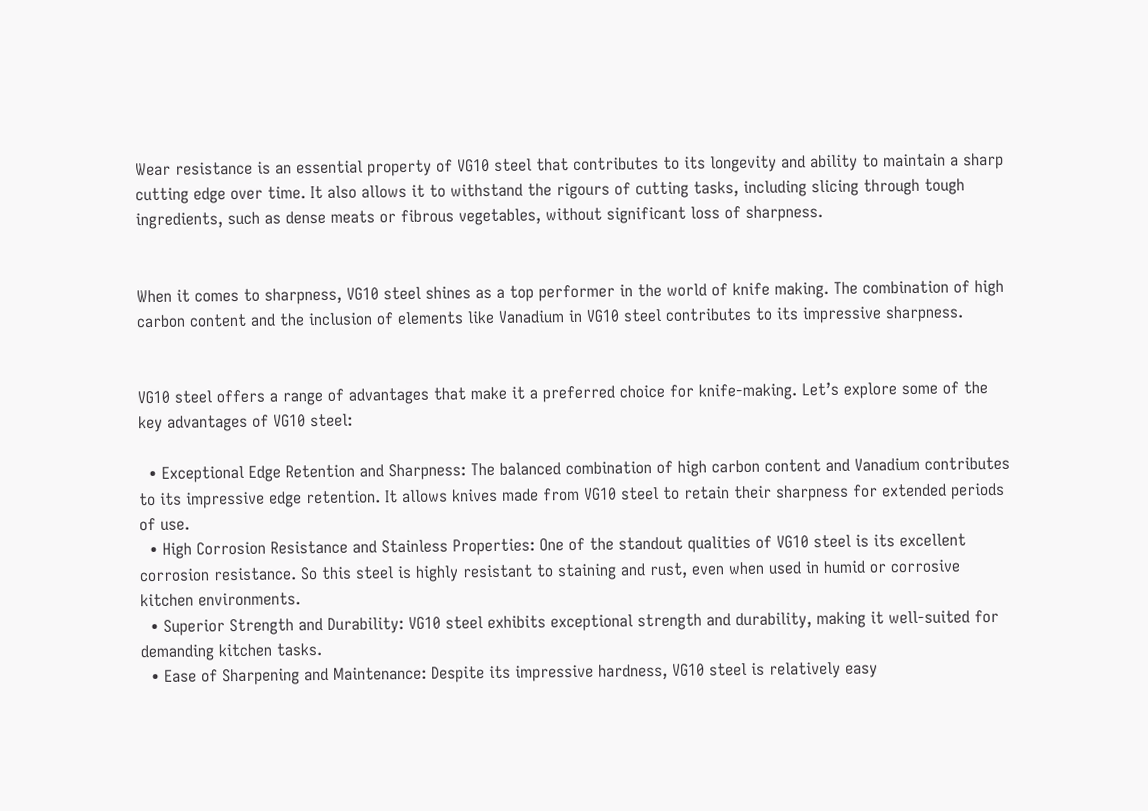Wear resistance is an essential property of VG10 steel that contributes to its longevity and ability to maintain a sharp cutting edge over time. It also allows it to withstand the rigours of cutting tasks, including slicing through tough ingredients, such as dense meats or fibrous vegetables, without significant loss of sharpness.


When it comes to sharpness, VG10 steel shines as a top performer in the world of knife making. The combination of high carbon content and the inclusion of elements like Vanadium in VG10 steel contributes to its impressive sharpness.


VG10 steel offers a range of advantages that make it a preferred choice for knife-making. Let’s explore some of the key advantages of VG10 steel:

  • Exceptional Edge Retention and Sharpness: The balanced combination of high carbon content and Vanadium contributes to its impressive edge retention. It allows knives made from VG10 steel to retain their sharpness for extended periods of use.
  • High Corrosion Resistance and Stainless Properties: One of the standout qualities of VG10 steel is its excellent corrosion resistance. So this steel is highly resistant to staining and rust, even when used in humid or corrosive kitchen environments.
  • Superior Strength and Durability: VG10 steel exhibits exceptional strength and durability, making it well-suited for demanding kitchen tasks.
  • Ease of Sharpening and Maintenance: Despite its impressive hardness, VG10 steel is relatively easy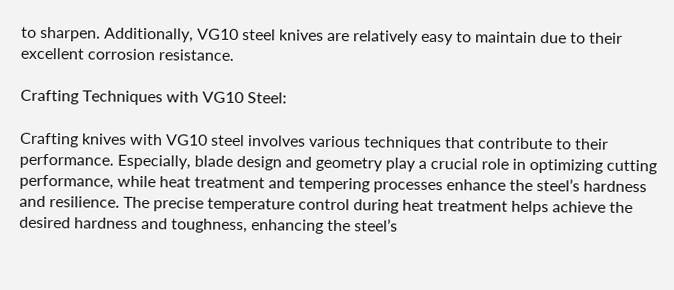to sharpen. Additionally, VG10 steel knives are relatively easy to maintain due to their excellent corrosion resistance.

Crafting Techniques with VG10 Steel:

Crafting knives with VG10 steel involves various techniques that contribute to their performance. Especially, blade design and geometry play a crucial role in optimizing cutting performance, while heat treatment and tempering processes enhance the steel’s hardness and resilience. The precise temperature control during heat treatment helps achieve the desired hardness and toughness, enhancing the steel’s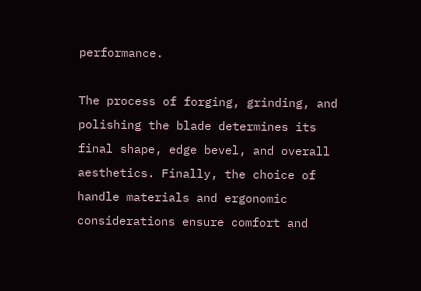performance.

The process of forging, grinding, and polishing the blade determines its final shape, edge bevel, and overall aesthetics. Finally, the choice of handle materials and ergonomic considerations ensure comfort and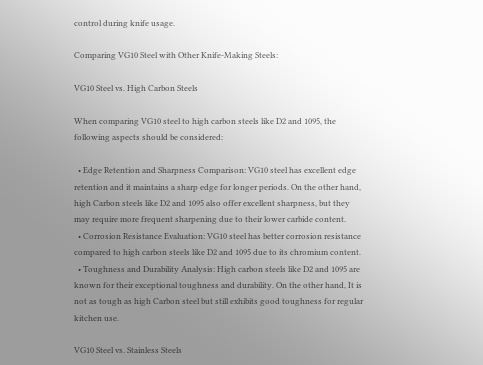control during knife usage.

Comparing VG10 Steel with Other Knife-Making Steels:

VG10 Steel vs. High Carbon Steels

When comparing VG10 steel to high carbon steels like D2 and 1095, the following aspects should be considered:

  • Edge Retention and Sharpness Comparison: VG10 steel has excellent edge retention and it maintains a sharp edge for longer periods. On the other hand, high Carbon steels like D2 and 1095 also offer excellent sharpness, but they may require more frequent sharpening due to their lower carbide content.
  • Corrosion Resistance Evaluation: VG10 steel has better corrosion resistance compared to high carbon steels like D2 and 1095 due to its chromium content.
  • Toughness and Durability Analysis: High carbon steels like D2 and 1095 are known for their exceptional toughness and durability. On the other hand, It is not as tough as high Carbon steel but still exhibits good toughness for regular kitchen use.

VG10 Steel vs. Stainless Steels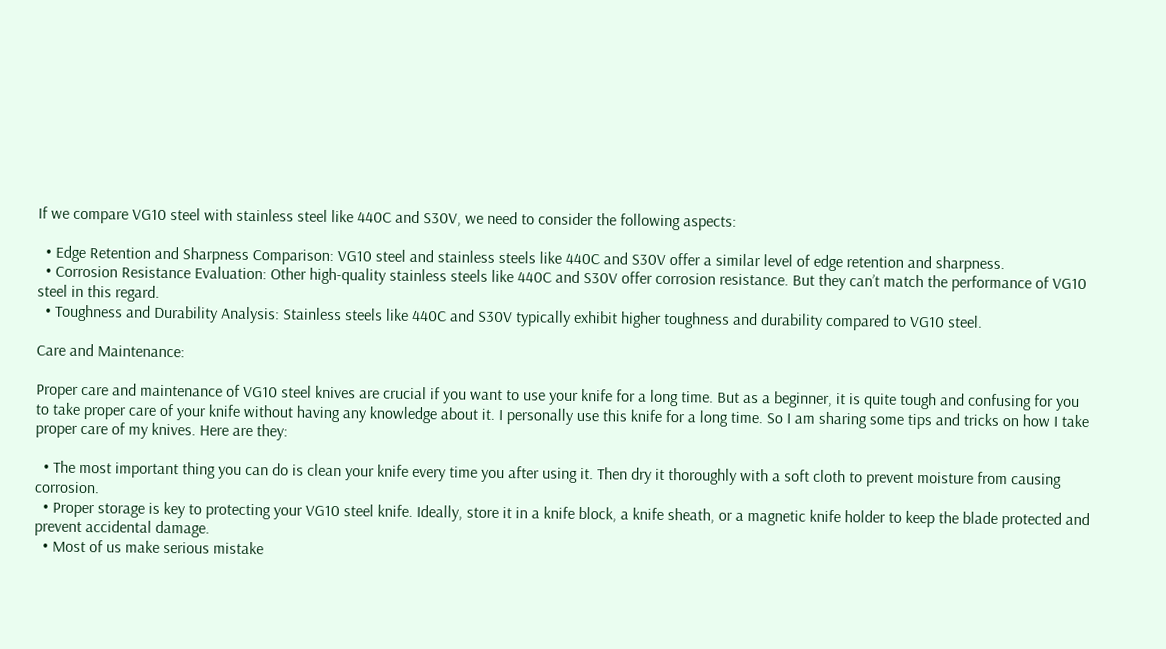If we compare VG10 steel with stainless steel like 440C and S30V, we need to consider the following aspects:

  • Edge Retention and Sharpness Comparison: VG10 steel and stainless steels like 440C and S30V offer a similar level of edge retention and sharpness.
  • Corrosion Resistance Evaluation: Other high-quality stainless steels like 440C and S30V offer corrosion resistance. But they can’t match the performance of VG10 steel in this regard.
  • Toughness and Durability Analysis: Stainless steels like 440C and S30V typically exhibit higher toughness and durability compared to VG10 steel.

Care and Maintenance:

Proper care and maintenance of VG10 steel knives are crucial if you want to use your knife for a long time. But as a beginner, it is quite tough and confusing for you to take proper care of your knife without having any knowledge about it. I personally use this knife for a long time. So I am sharing some tips and tricks on how I take proper care of my knives. Here are they:

  • The most important thing you can do is clean your knife every time you after using it. Then dry it thoroughly with a soft cloth to prevent moisture from causing corrosion.
  • Proper storage is key to protecting your VG10 steel knife. Ideally, store it in a knife block, a knife sheath, or a magnetic knife holder to keep the blade protected and prevent accidental damage.
  • Most of us make serious mistake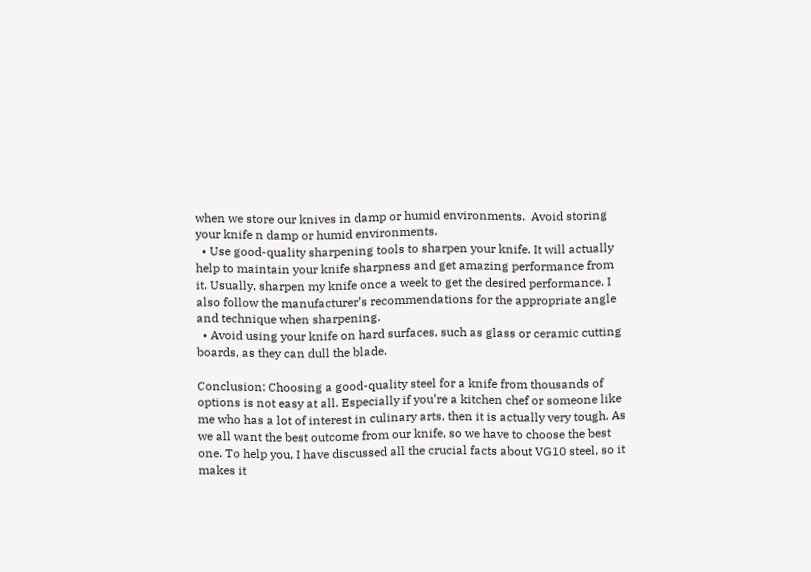when we store our knives in damp or humid environments.  Avoid storing your knife n damp or humid environments.
  • Use good-quality sharpening tools to sharpen your knife. It will actually help to maintain your knife sharpness and get amazing performance from it. Usually, sharpen my knife once a week to get the desired performance. I also follow the manufacturer’s recommendations for the appropriate angle and technique when sharpening.
  • Avoid using your knife on hard surfaces, such as glass or ceramic cutting boards, as they can dull the blade.

Conclusion: Choosing a good-quality steel for a knife from thousands of options is not easy at all. Especially if you’re a kitchen chef or someone like me who has a lot of interest in culinary arts, then it is actually very tough. As we all want the best outcome from our knife, so we have to choose the best one. To help you, I have discussed all the crucial facts about VG10 steel, so it makes it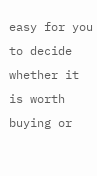easy for you to decide whether it is worth buying or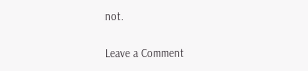not.

Leave a Comment